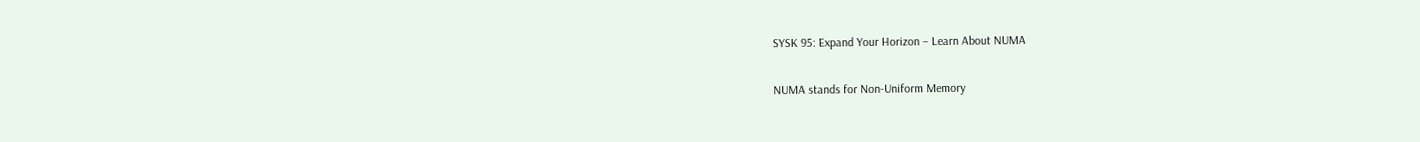SYSK 95: Expand Your Horizon – Learn About NUMA

NUMA stands for Non-Uniform Memory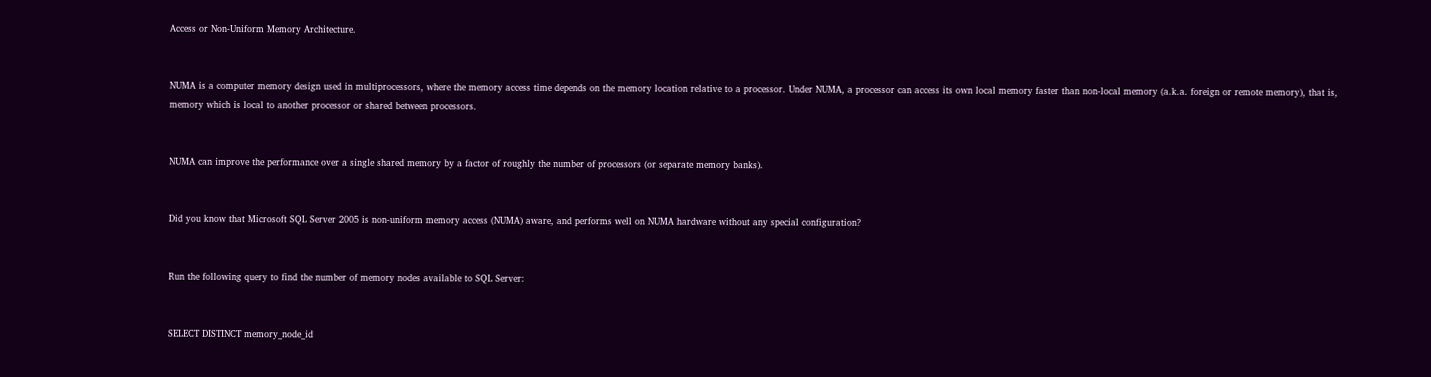Access or Non-Uniform Memory Architecture.


NUMA is a computer memory design used in multiprocessors, where the memory access time depends on the memory location relative to a processor. Under NUMA, a processor can access its own local memory faster than non-local memory (a.k.a. foreign or remote memory), that is, memory which is local to another processor or shared between processors.


NUMA can improve the performance over a single shared memory by a factor of roughly the number of processors (or separate memory banks).


Did you know that Microsoft SQL Server 2005 is non-uniform memory access (NUMA) aware, and performs well on NUMA hardware without any special configuration?


Run the following query to find the number of memory nodes available to SQL Server:


SELECT DISTINCT memory_node_id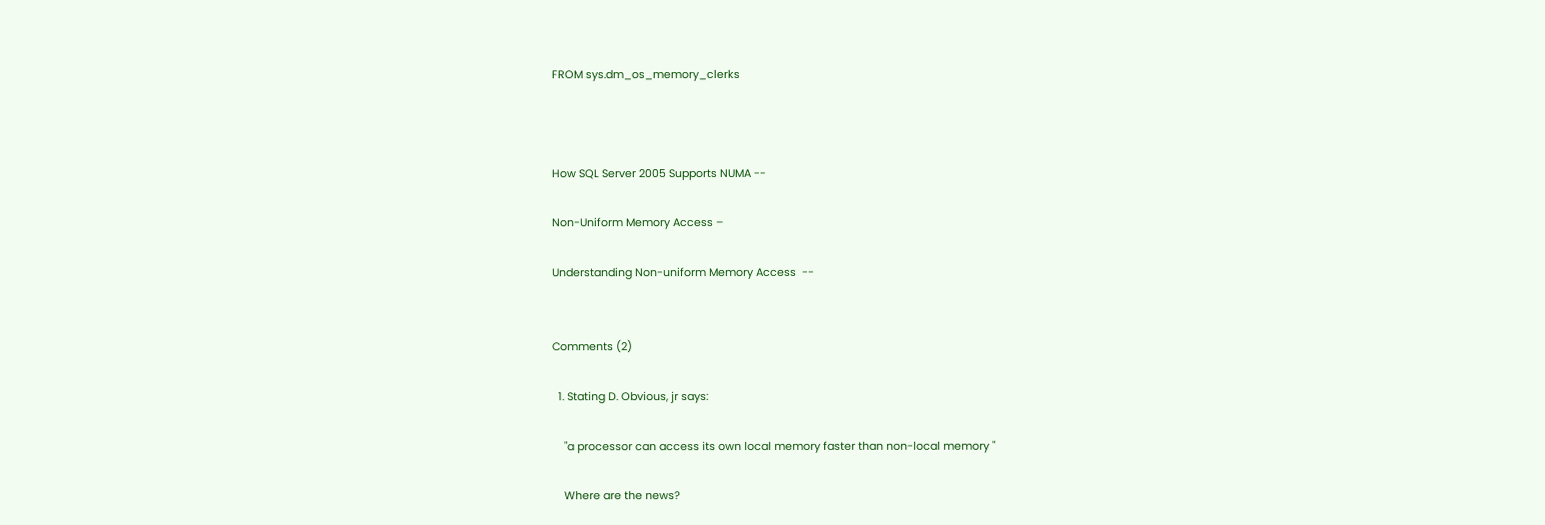FROM sys.dm_os_memory_clerks



How SQL Server 2005 Supports NUMA --

Non-Uniform Memory Access –

Understanding Non-uniform Memory Access  --


Comments (2)

  1. Stating D. Obvious, jr says:

    "a processor can access its own local memory faster than non-local memory "

    Where are the news?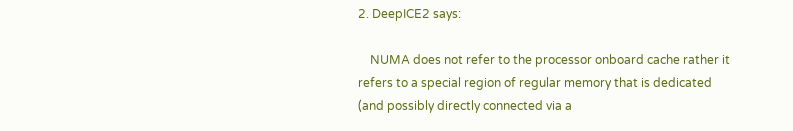2. DeepICE2 says:

    NUMA does not refer to the processor onboard cache rather it refers to a special region of regular memory that is dedicated (and possibly directly connected via a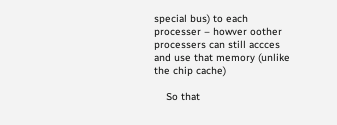special bus) to each processer – howver oother processers can still accces and use that memory (unlike the chip cache)

    So that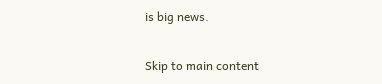is big news.

Skip to main content